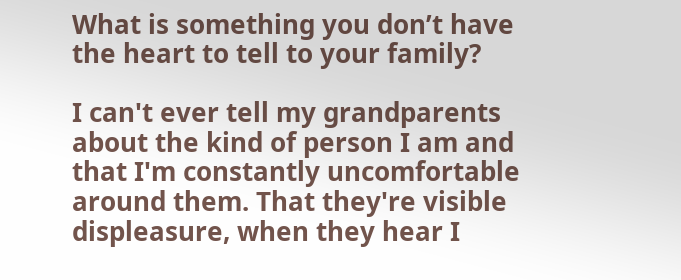What is something you don’t have the heart to tell to your family?

I can't ever tell my grandparents about the kind of person I am and that I'm constantly uncomfortable around them. That they're visible displeasure, when they hear I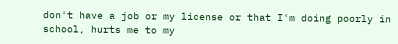don't have a job or my license or that I'm doing poorly in school, hurts me to my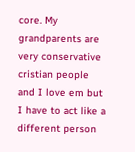core. My grandparents are very conservative cristian people and I love em but I have to act like a different person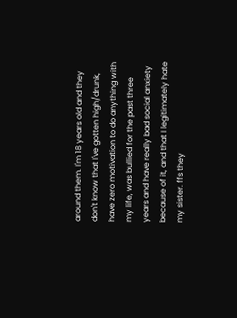around them. I'm 18 years old and they don't know that I've gotten high/drunk, have zero motivation to do anything with my life, was bullied for the past three years and have really bad social anxiety because of it, and that I legitimately hate my sister. ffs they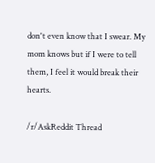don't even know that I swear. My mom knows but if I were to tell them, I feel it would break their hearts.

/r/AskReddit Thread